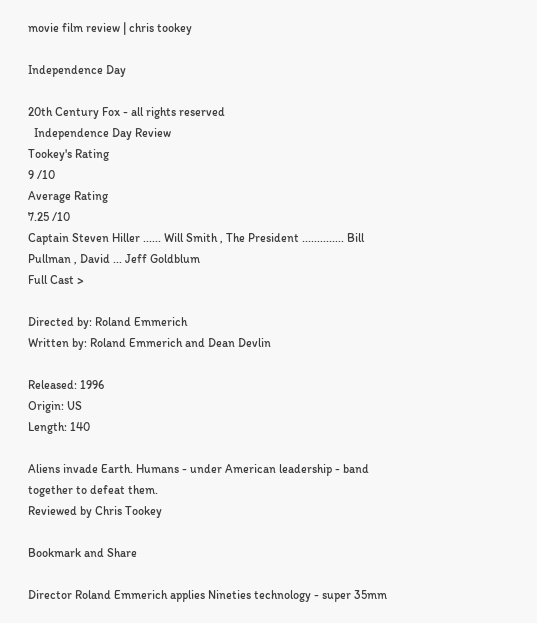movie film review | chris tookey

Independence Day

20th Century Fox - all rights reserved
  Independence Day Review
Tookey's Rating
9 /10
Average Rating
7.25 /10
Captain Steven Hiller ...... Will Smith , The President .............. Bill Pullman , David ... Jeff Goldblum
Full Cast >

Directed by: Roland Emmerich
Written by: Roland Emmerich and Dean Devlin

Released: 1996
Origin: US
Length: 140

Aliens invade Earth. Humans - under American leadership - band together to defeat them.
Reviewed by Chris Tookey

Bookmark and Share

Director Roland Emmerich applies Nineties technology - super 35mm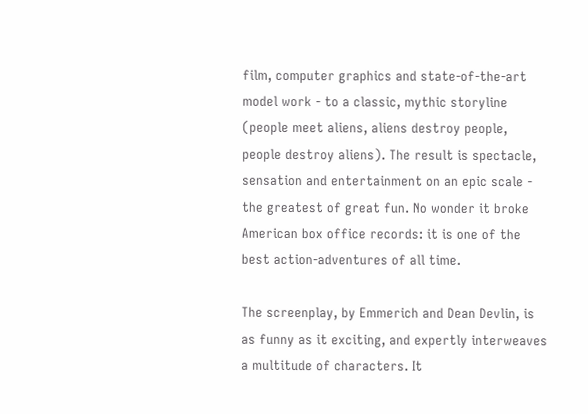film, computer graphics and state-of-the-art model work - to a classic, mythic storyline (people meet aliens, aliens destroy people, people destroy aliens). The result is spectacle, sensation and entertainment on an epic scale - the greatest of great fun. No wonder it broke American box office records: it is one of the best action-adventures of all time.

The screenplay, by Emmerich and Dean Devlin, is as funny as it exciting, and expertly interweaves a multitude of characters. It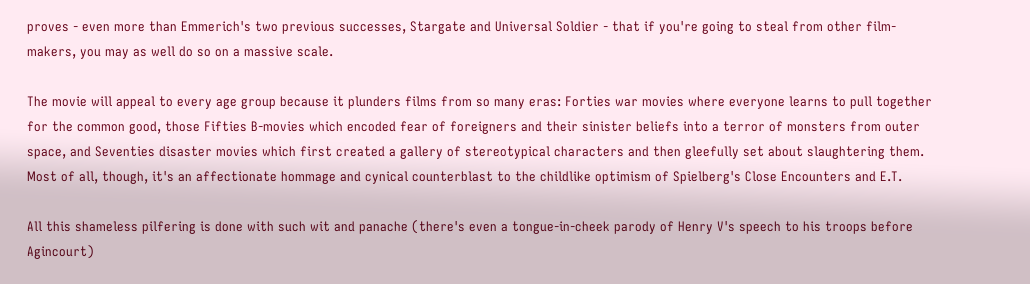proves - even more than Emmerich's two previous successes, Stargate and Universal Soldier - that if you're going to steal from other film-makers, you may as well do so on a massive scale.

The movie will appeal to every age group because it plunders films from so many eras: Forties war movies where everyone learns to pull together for the common good, those Fifties B-movies which encoded fear of foreigners and their sinister beliefs into a terror of monsters from outer space, and Seventies disaster movies which first created a gallery of stereotypical characters and then gleefully set about slaughtering them. Most of all, though, it's an affectionate hommage and cynical counterblast to the childlike optimism of Spielberg's Close Encounters and E.T.

All this shameless pilfering is done with such wit and panache (there's even a tongue-in-cheek parody of Henry V's speech to his troops before Agincourt)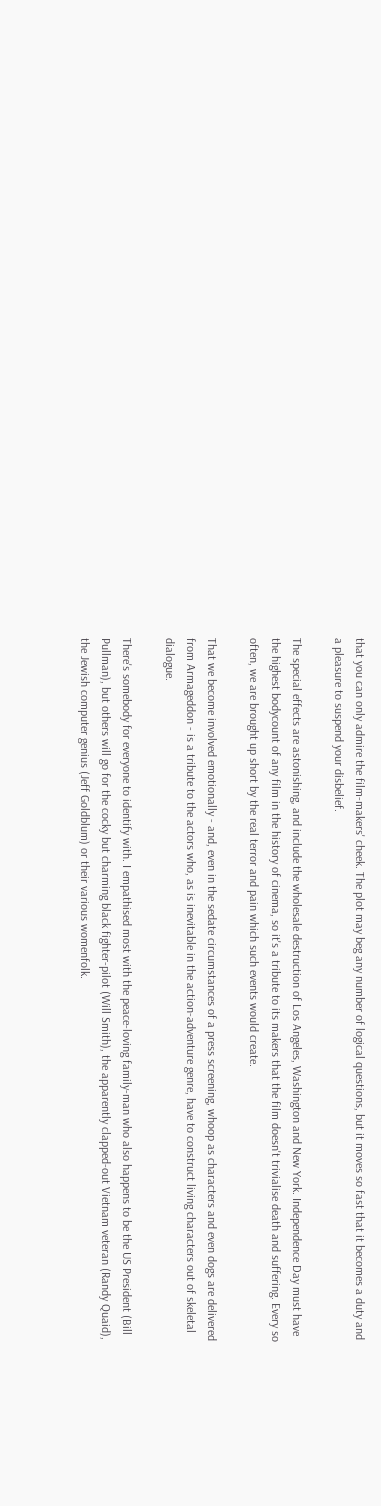that you can only admire the film-makers' cheek. The plot may beg any number of logical questions, but it moves so fast that it becomes a duty and a pleasure to suspend your disbelief.

The special effects are astonishing, and include the wholesale destruction of Los Angeles, Washington and New York. Independence Day must have the highest bodycount of any film in the history of cinema, so it's a tribute to its makers that the film doesn't trivialise death and suffering. Every so often, we are brought up short by the real terror and pain which such events would create.

That we become involved emotionally - and, even in the sedate circumstances of a press screening, whoop as characters and even dogs are delivered from Armageddon - is a tribute to the actors who, as is inevitable in the action-adventure genre, have to construct living characters out of skeletal dialogue.

There's somebody for everyone to identify with. I empathised most with the peace-loving family-man who also happens to be the US President (Bill Pullman), but others will go for the cocky but charming black fighter-pilot (Will Smith), the apparently clapped-out Vietnam veteran (Randy Quaid), the Jewish computer genius (Jeff Goldblum) or their various womenfolk.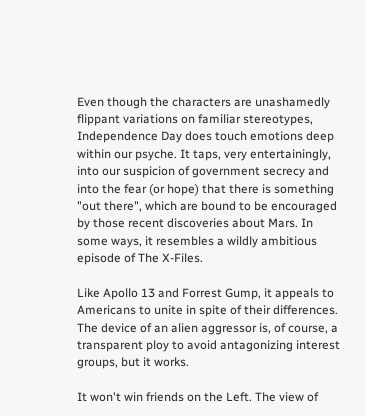Even though the characters are unashamedly flippant variations on familiar stereotypes, Independence Day does touch emotions deep within our psyche. It taps, very entertainingly, into our suspicion of government secrecy and into the fear (or hope) that there is something "out there", which are bound to be encouraged by those recent discoveries about Mars. In some ways, it resembles a wildly ambitious episode of The X-Files.

Like Apollo 13 and Forrest Gump, it appeals to Americans to unite in spite of their differences. The device of an alien aggressor is, of course, a transparent ploy to avoid antagonizing interest groups, but it works.

It won't win friends on the Left. The view of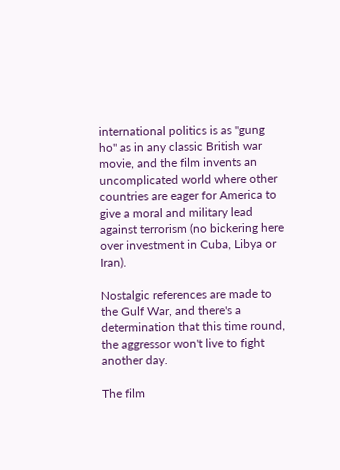international politics is as "gung ho" as in any classic British war movie, and the film invents an uncomplicated world where other countries are eager for America to give a moral and military lead against terrorism (no bickering here over investment in Cuba, Libya or Iran).

Nostalgic references are made to the Gulf War, and there's a determination that this time round, the aggressor won't live to fight another day.

The film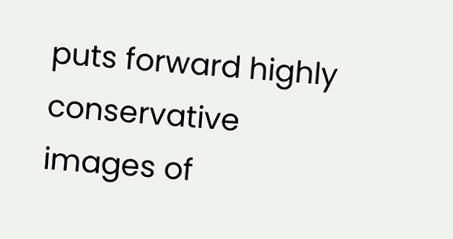puts forward highly conservative images of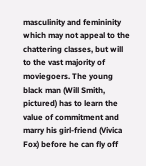masculinity and femininity which may not appeal to the chattering classes, but will to the vast majority of moviegoers. The young black man (Will Smith, pictured) has to learn the value of commitment and marry his girl-friend (Vivica Fox) before he can fly off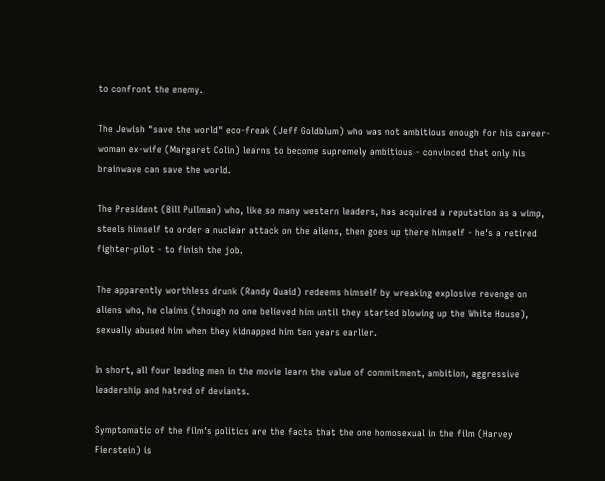to confront the enemy.

The Jewish "save the world" eco-freak (Jeff Goldblum) who was not ambitious enough for his career-woman ex-wife (Margaret Colin) learns to become supremely ambitious - convinced that only his brainwave can save the world.

The President (Bill Pullman) who, like so many western leaders, has acquired a reputation as a wimp, steels himself to order a nuclear attack on the aliens, then goes up there himself - he's a retired fighter-pilot - to finish the job.

The apparently worthless drunk (Randy Quaid) redeems himself by wreaking explosive revenge on aliens who, he claims (though no one believed him until they started blowing up the White House), sexually abused him when they kidnapped him ten years earlier.

In short, all four leading men in the movie learn the value of commitment, ambition, aggressive leadership and hatred of deviants.

Symptomatic of the film's politics are the facts that the one homosexual in the film (Harvey Fierstein) is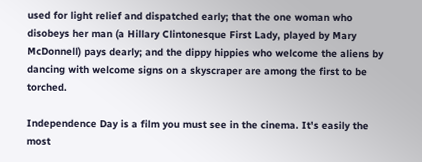used for light relief and dispatched early; that the one woman who disobeys her man (a Hillary Clintonesque First Lady, played by Mary McDonnell) pays dearly; and the dippy hippies who welcome the aliens by dancing with welcome signs on a skyscraper are among the first to be torched.

Independence Day is a film you must see in the cinema. It's easily the most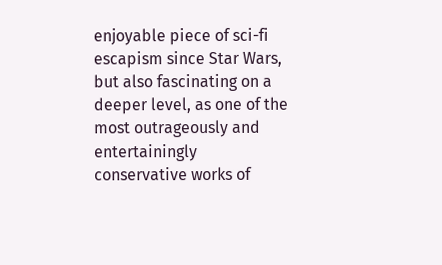enjoyable piece of sci-fi escapism since Star Wars, but also fascinating on a deeper level, as one of the most outrageously and entertainingly conservative works of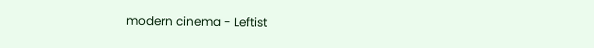modern cinema - Leftist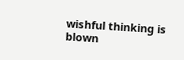wishful thinking is blown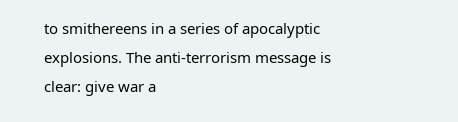to smithereens in a series of apocalyptic explosions. The anti-terrorism message is clear: give war a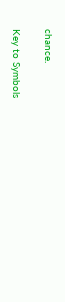chance.

Key to Symbols